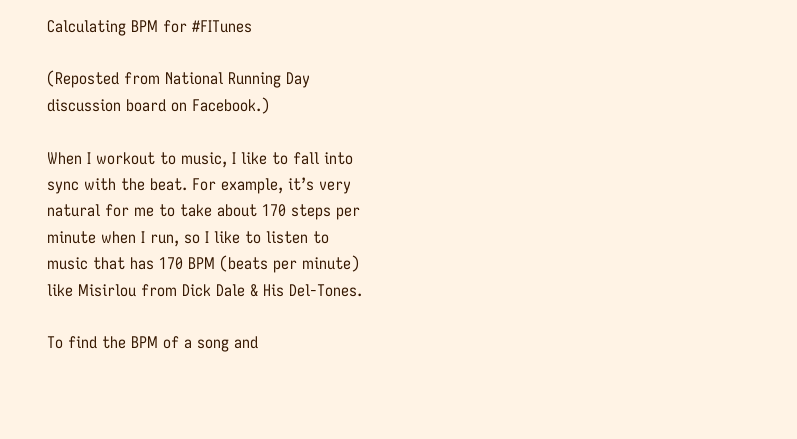Calculating BPM for #FITunes

(Reposted from National Running Day discussion board on Facebook.)

When I workout to music, I like to fall into sync with the beat. For example, it’s very natural for me to take about 170 steps per minute when I run, so I like to listen to music that has 170 BPM (beats per minute) like Misirlou from Dick Dale & His Del-Tones.

To find the BPM of a song and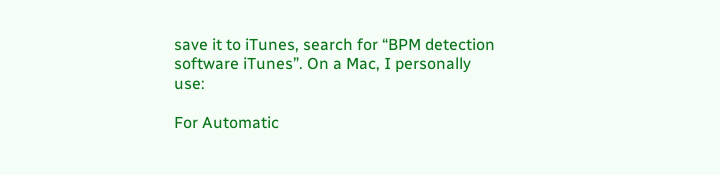save it to iTunes, search for “BPM detection software iTunes”. On a Mac, I personally use:

For Automatic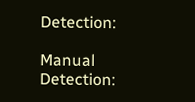Detection:

Manual Detection: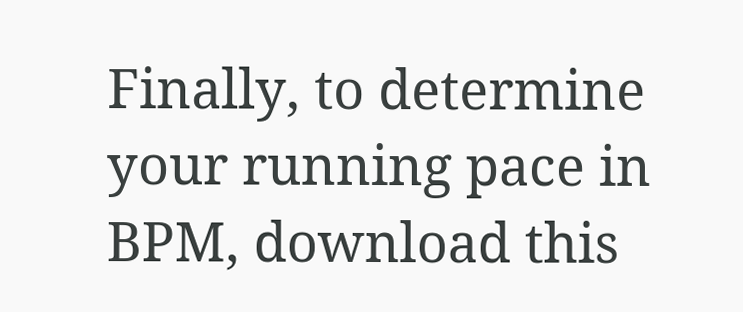Finally, to determine your running pace in BPM, download this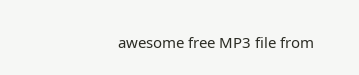awesome free MP3 file from